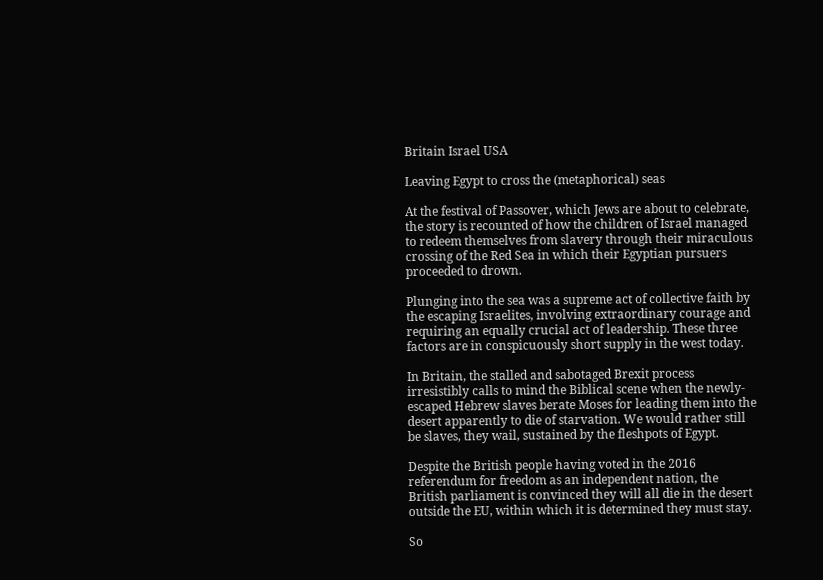Britain Israel USA

Leaving Egypt to cross the (metaphorical) seas

At the festival of Passover, which Jews are about to celebrate, the story is recounted of how the children of Israel managed to redeem themselves from slavery through their miraculous crossing of the Red Sea in which their Egyptian pursuers proceeded to drown.

Plunging into the sea was a supreme act of collective faith by the escaping Israelites, involving extraordinary courage and requiring an equally crucial act of leadership. These three factors are in conspicuously short supply in the west today.

In Britain, the stalled and sabotaged Brexit process irresistibly calls to mind the Biblical scene when the newly-escaped Hebrew slaves berate Moses for leading them into the desert apparently to die of starvation. We would rather still be slaves, they wail, sustained by the fleshpots of Egypt.

Despite the British people having voted in the 2016 referendum for freedom as an independent nation, the British parliament is convinced they will all die in the desert outside the EU, within which it is determined they must stay.

So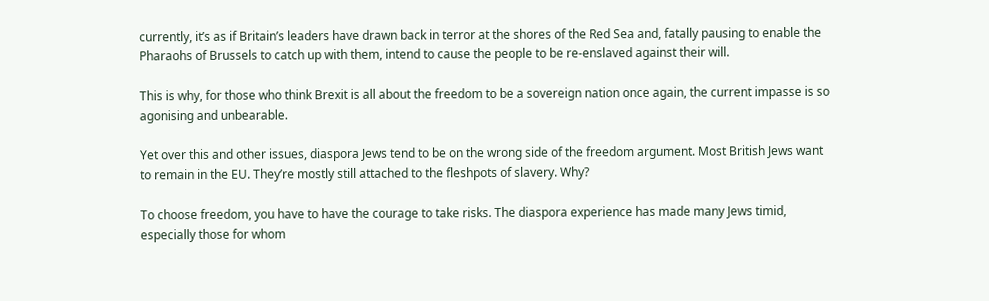currently, it’s as if Britain’s leaders have drawn back in terror at the shores of the Red Sea and, fatally pausing to enable the Pharaohs of Brussels to catch up with them, intend to cause the people to be re-enslaved against their will.

This is why, for those who think Brexit is all about the freedom to be a sovereign nation once again, the current impasse is so agonising and unbearable.

Yet over this and other issues, diaspora Jews tend to be on the wrong side of the freedom argument. Most British Jews want to remain in the EU. They’re mostly still attached to the fleshpots of slavery. Why?

To choose freedom, you have to have the courage to take risks. The diaspora experience has made many Jews timid, especially those for whom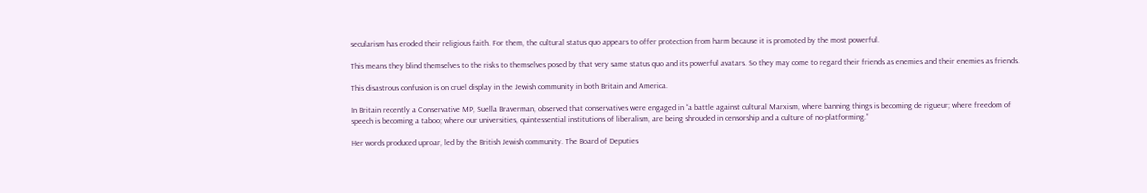secularism has eroded their religious faith. For them, the cultural status quo appears to offer protection from harm because it is promoted by the most powerful.

This means they blind themselves to the risks to themselves posed by that very same status quo and its powerful avatars. So they may come to regard their friends as enemies and their enemies as friends.

This disastrous confusion is on cruel display in the Jewish community in both Britain and America.

In Britain recently a Conservative MP, Suella Braverman, observed that conservatives were engaged in “a battle against cultural Marxism, where banning things is becoming de rigueur; where freedom of speech is becoming a taboo; where our universities, quintessential institutions of liberalism, are being shrouded in censorship and a culture of no-platforming.”

Her words produced uproar, led by the British Jewish community. The Board of Deputies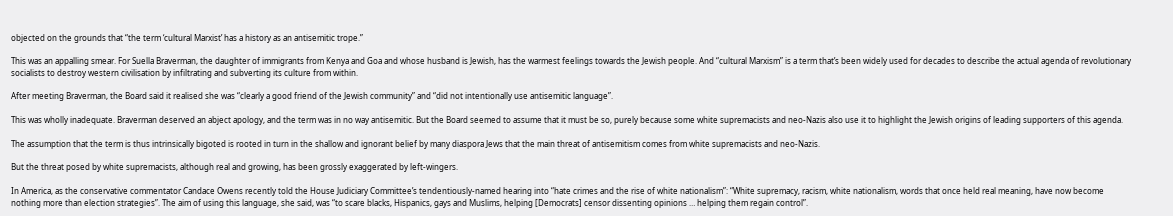objected on the grounds that “the term ‘cultural Marxist’ has a history as an antisemitic trope.”

This was an appalling smear. For Suella Braverman, the daughter of immigrants from Kenya and Goa and whose husband is Jewish, has the warmest feelings towards the Jewish people. And “cultural Marxism” is a term that’s been widely used for decades to describe the actual agenda of revolutionary socialists to destroy western civilisation by infiltrating and subverting its culture from within.

After meeting Braverman, the Board said it realised she was “clearly a good friend of the Jewish community” and “did not intentionally use antisemitic language”.

This was wholly inadequate. Braverman deserved an abject apology, and the term was in no way antisemitic. But the Board seemed to assume that it must be so, purely because some white supremacists and neo-Nazis also use it to highlight the Jewish origins of leading supporters of this agenda.

The assumption that the term is thus intrinsically bigoted is rooted in turn in the shallow and ignorant belief by many diaspora Jews that the main threat of antisemitism comes from white supremacists and neo-Nazis.

But the threat posed by white supremacists, although real and growing, has been grossly exaggerated by left-wingers.

In America, as the conservative commentator Candace Owens recently told the House Judiciary Committee’s tendentiously-named hearing into “hate crimes and the rise of white nationalism”: “White supremacy, racism, white nationalism, words that once held real meaning, have now become nothing more than election strategies”. The aim of using this language, she said, was “to scare blacks, Hispanics, gays and Muslims, helping [Democrats] censor dissenting opinions … helping them regain control”.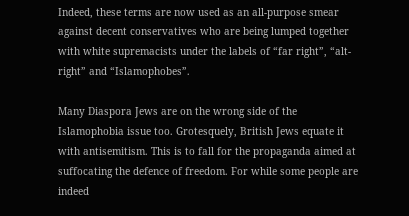Indeed, these terms are now used as an all-purpose smear against decent conservatives who are being lumped together with white supremacists under the labels of “far right”, “alt-right” and “Islamophobes”.

Many Diaspora Jews are on the wrong side of the Islamophobia issue too. Grotesquely, British Jews equate it with antisemitism. This is to fall for the propaganda aimed at suffocating the defence of freedom. For while some people are indeed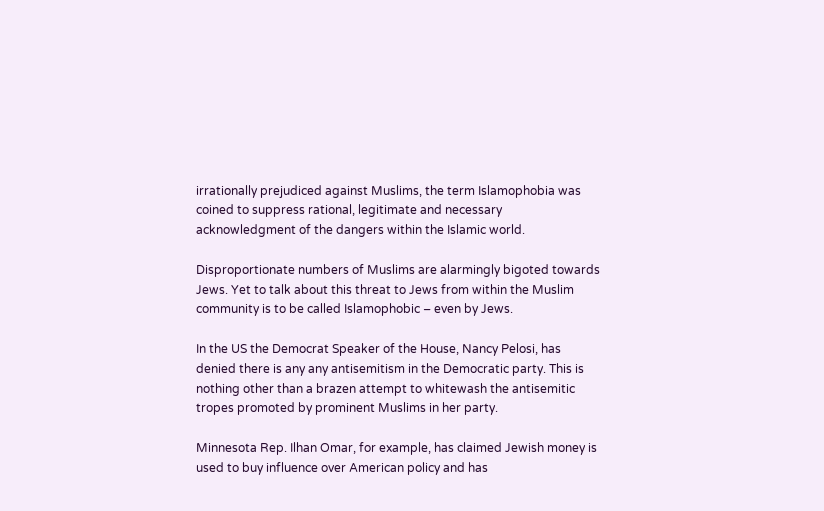irrationally prejudiced against Muslims, the term Islamophobia was coined to suppress rational, legitimate and necessary acknowledgment of the dangers within the Islamic world.

Disproportionate numbers of Muslims are alarmingly bigoted towards Jews. Yet to talk about this threat to Jews from within the Muslim community is to be called Islamophobic – even by Jews.

In the US the Democrat Speaker of the House, Nancy Pelosi, has denied there is any any antisemitism in the Democratic party. This is nothing other than a brazen attempt to whitewash the antisemitic tropes promoted by prominent Muslims in her party.

Minnesota Rep. Ilhan Omar, for example, has claimed Jewish money is used to buy influence over American policy and has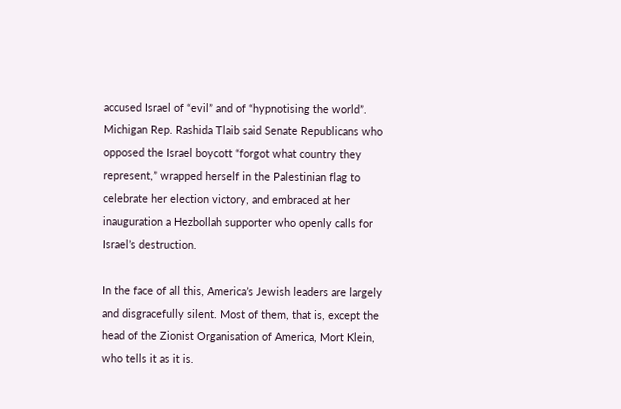accused Israel of “evil” and of “hypnotising the world”. Michigan Rep. Rashida Tlaib said Senate Republicans who opposed the Israel boycott “forgot what country they represent,” wrapped herself in the Palestinian flag to celebrate her election victory, and embraced at her inauguration a Hezbollah supporter who openly calls for Israel’s destruction.

In the face of all this, America’s Jewish leaders are largely and disgracefully silent. Most of them, that is, except the head of the Zionist Organisation of America, Mort Klein, who tells it as it is.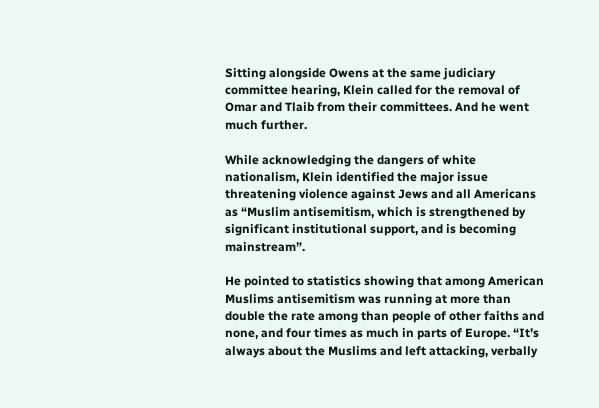Sitting alongside Owens at the same judiciary committee hearing, Klein called for the removal of Omar and Tlaib from their committees. And he went much further.

While acknowledging the dangers of white nationalism, Klein identified the major issue threatening violence against Jews and all Americans as “Muslim antisemitism, which is strengthened by significant institutional support, and is becoming mainstream”.

He pointed to statistics showing that among American Muslims antisemitism was running at more than double the rate among than people of other faiths and none, and four times as much in parts of Europe. “It’s always about the Muslims and left attacking, verbally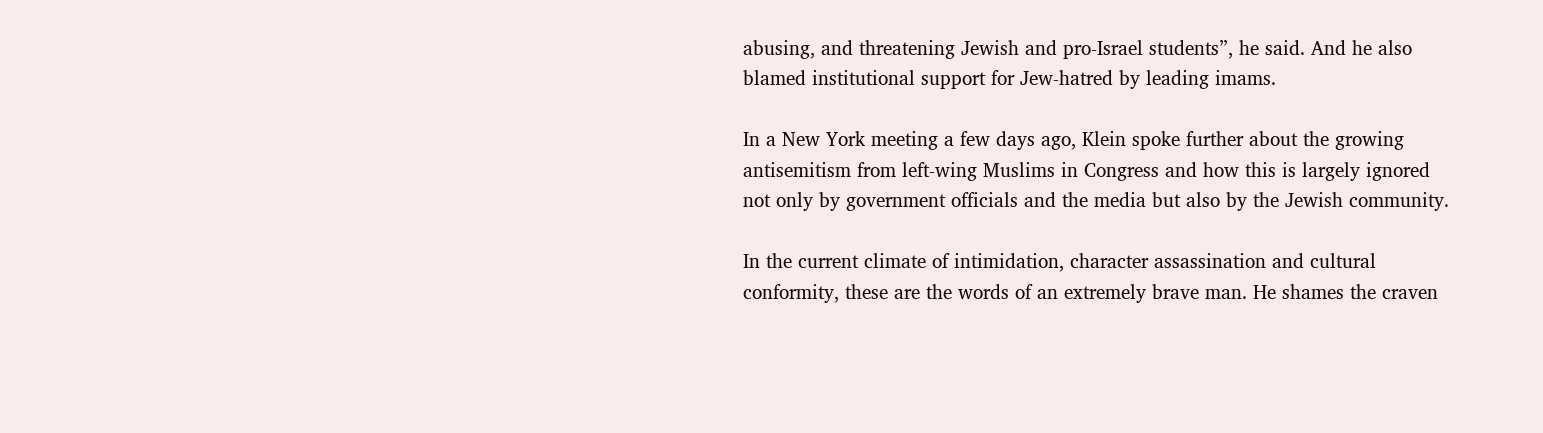abusing, and threatening Jewish and pro-Israel students”, he said. And he also blamed institutional support for Jew-hatred by leading imams.

In a New York meeting a few days ago, Klein spoke further about the growing antisemitism from left-wing Muslims in Congress and how this is largely ignored not only by government officials and the media but also by the Jewish community.

In the current climate of intimidation, character assassination and cultural conformity, these are the words of an extremely brave man. He shames the craven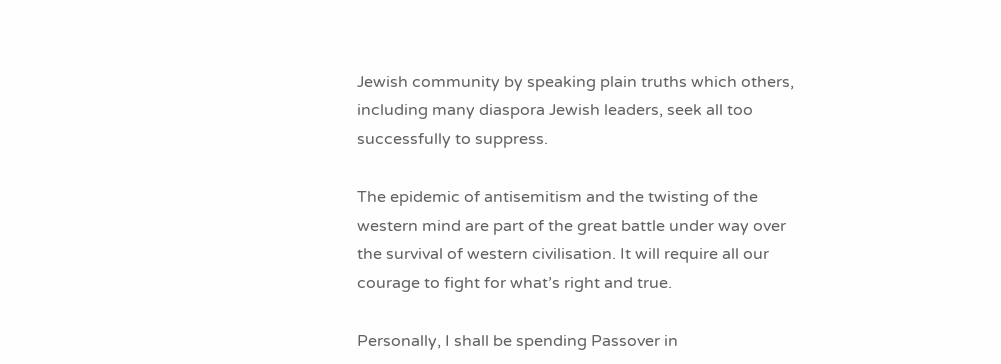Jewish community by speaking plain truths which others, including many diaspora Jewish leaders, seek all too successfully to suppress.

The epidemic of antisemitism and the twisting of the western mind are part of the great battle under way over the survival of western civilisation. It will require all our courage to fight for what’s right and true.

Personally, I shall be spending Passover in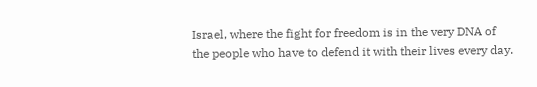Israel, where the fight for freedom is in the very DNA of the people who have to defend it with their lives every day.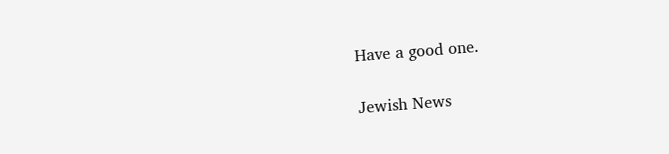Have a good one.

Jewish News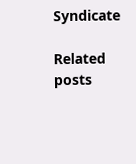Syndicate

Related posts